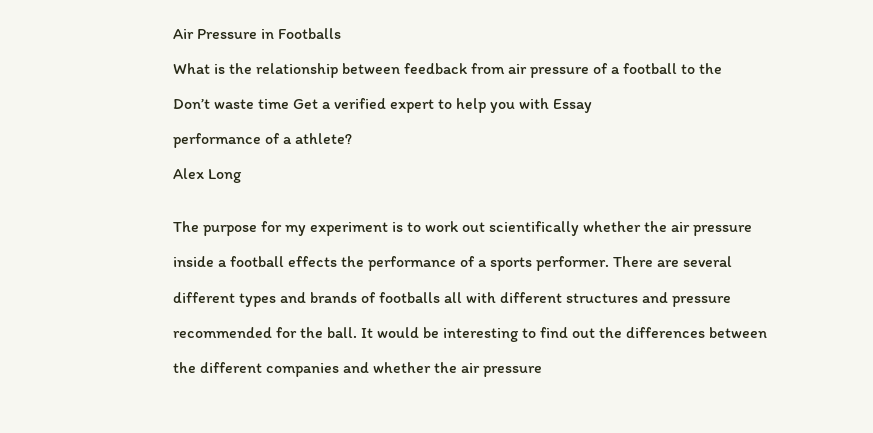Air Pressure in Footballs

What is the relationship between feedback from air pressure of a football to the

Don’t waste time Get a verified expert to help you with Essay

performance of a athlete?

Alex Long


The purpose for my experiment is to work out scientifically whether the air pressure

inside a football effects the performance of a sports performer. There are several

different types and brands of footballs all with different structures and pressure

recommended for the ball. It would be interesting to find out the differences between

the different companies and whether the air pressure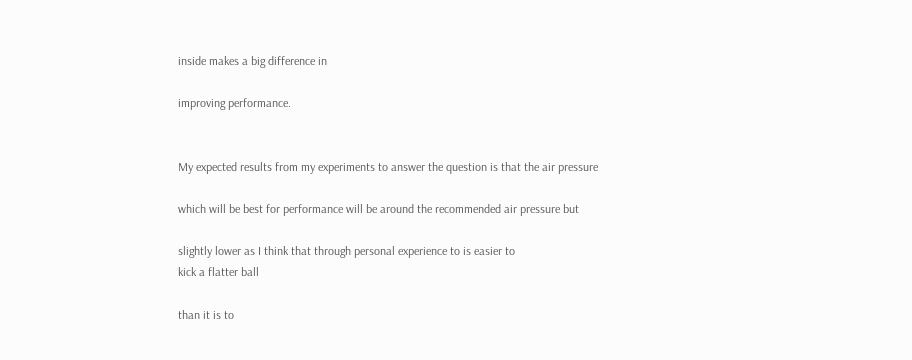inside makes a big difference in

improving performance.


My expected results from my experiments to answer the question is that the air pressure

which will be best for performance will be around the recommended air pressure but

slightly lower as I think that through personal experience to is easier to
kick a flatter ball

than it is to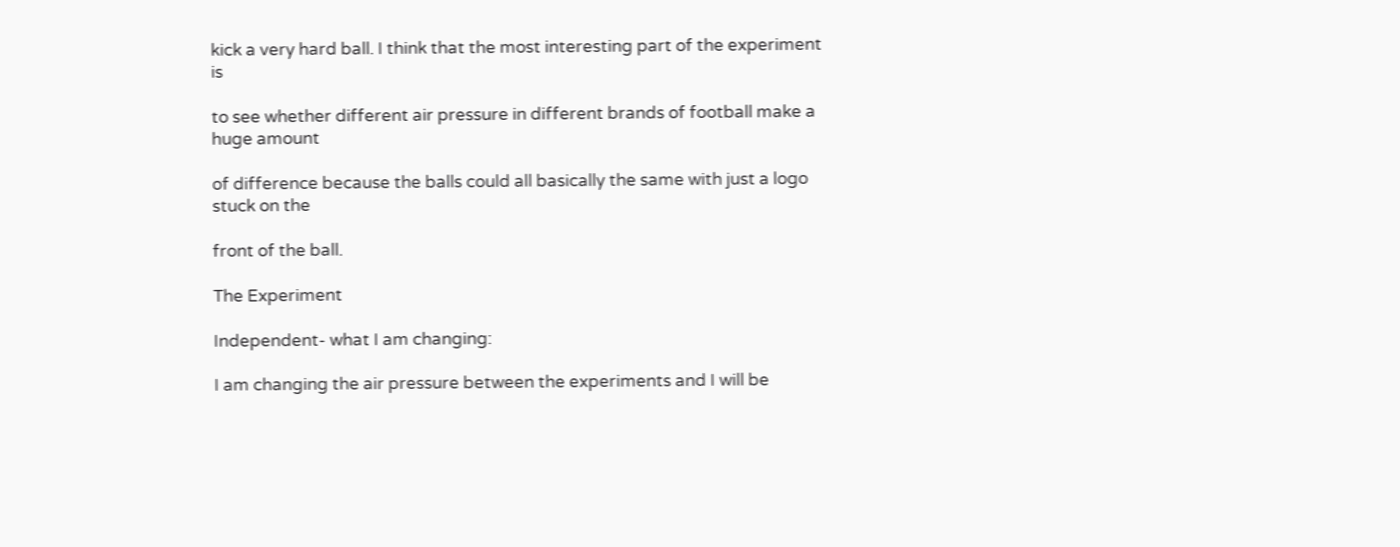kick a very hard ball. I think that the most interesting part of the experiment is

to see whether different air pressure in different brands of football make a huge amount

of difference because the balls could all basically the same with just a logo stuck on the

front of the ball.

The Experiment

Independent- what I am changing:

I am changing the air pressure between the experiments and I will be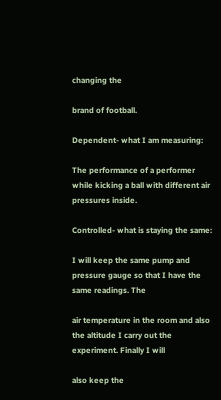changing the

brand of football.

Dependent- what I am measuring:

The performance of a performer while kicking a ball with different air pressures inside.

Controlled- what is staying the same:

I will keep the same pump and pressure gauge so that I have the same readings. The

air temperature in the room and also the altitude I carry out the experiment. Finally I will

also keep the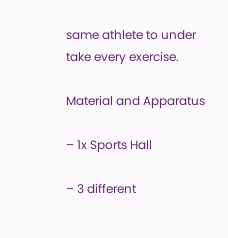same athlete to under take every exercise.

Material and Apparatus

– 1x Sports Hall

– 3 different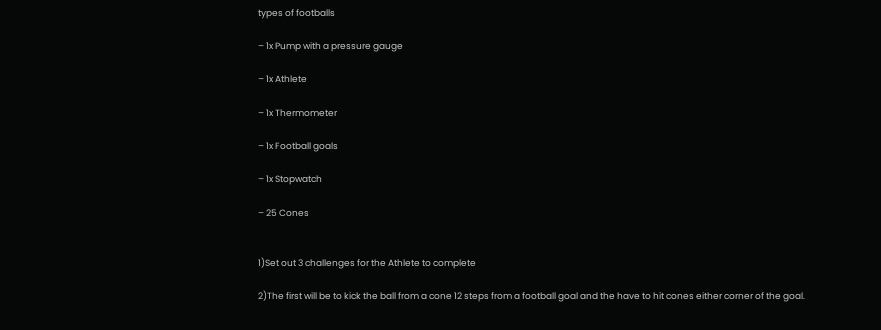types of footballs

– 1x Pump with a pressure gauge

– 1x Athlete

– 1x Thermometer

– 1x Football goals

– 1x Stopwatch

– 25 Cones


1)Set out 3 challenges for the Athlete to complete

2)The first will be to kick the ball from a cone 12 steps from a football goal and the have to hit cones either corner of the goal.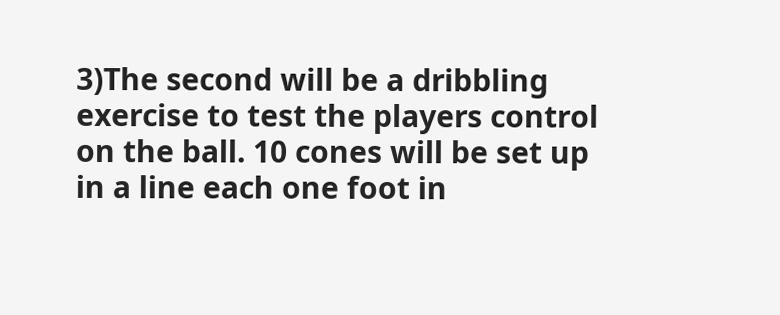3)The second will be a dribbling exercise to test the players control on the ball. 10 cones will be set up in a line each one foot in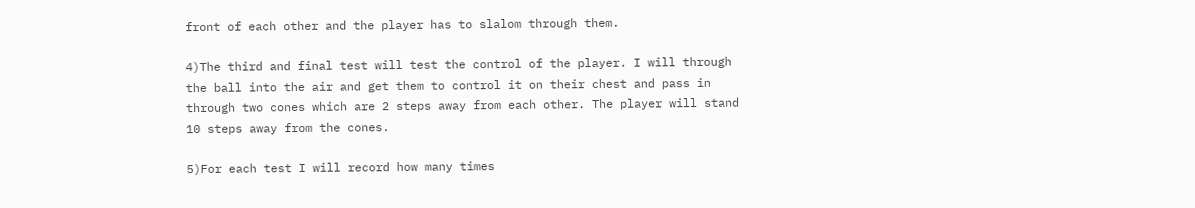front of each other and the player has to slalom through them.

4)The third and final test will test the control of the player. I will through the ball into the air and get them to control it on their chest and pass in through two cones which are 2 steps away from each other. The player will stand 10 steps away from the cones.

5)For each test I will record how many times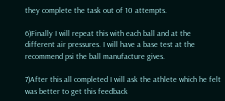they complete the task out of 10 attempts.

6)Finally I will repeat this with each ball and at the different air pressures. I will have a base test at the recommend psi the ball manufacture gives.

7)After this all completed I will ask the athlete which he felt was better to get this feedback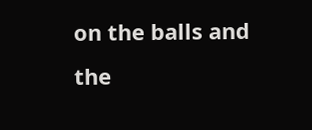on the balls and the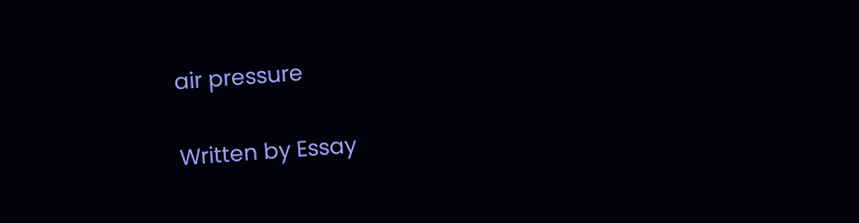air pressure

Written by Essay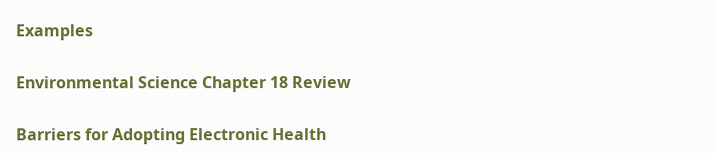Examples

Environmental Science Chapter 18 Review

Barriers for Adopting Electronic Health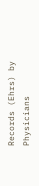Records (Ehrs) by Physicians